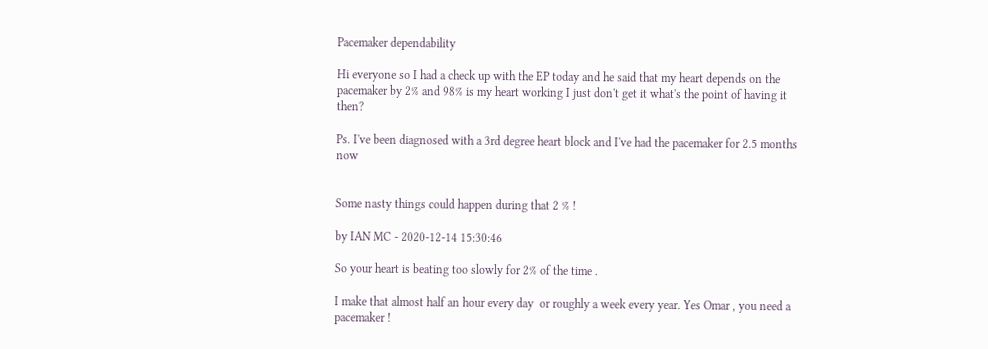Pacemaker dependability

Hi everyone so I had a check up with the EP today and he said that my heart depends on the pacemaker by 2% and 98% is my heart working I just don't get it what's the point of having it then?

Ps. I've been diagnosed with a 3rd degree heart block and I've had the pacemaker for 2.5 months now


Some nasty things could happen during that 2 % !

by IAN MC - 2020-12-14 15:30:46

So your heart is beating too slowly for 2% of the time .

I make that almost half an hour every day  or roughly a week every year. Yes Omar , you need a pacemaker !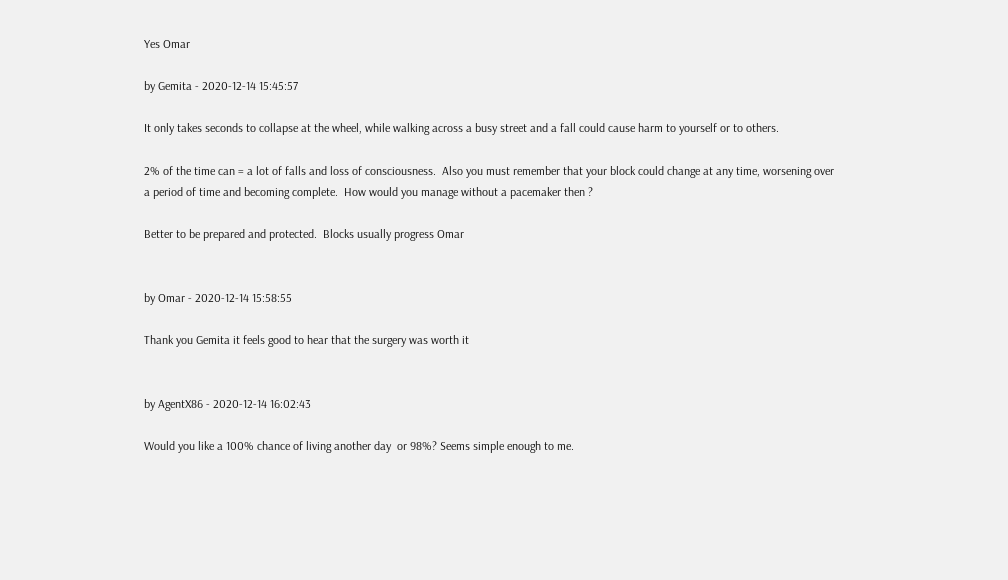Yes Omar

by Gemita - 2020-12-14 15:45:57

It only takes seconds to collapse at the wheel, while walking across a busy street and a fall could cause harm to yourself or to others.

2% of the time can = a lot of falls and loss of consciousness.  Also you must remember that your block could change at any time, worsening over a period of time and becoming complete.  How would you manage without a pacemaker then ?

Better to be prepared and protected.  Blocks usually progress Omar


by Omar - 2020-12-14 15:58:55

Thank you Gemita it feels good to hear that the surgery was worth it


by AgentX86 - 2020-12-14 16:02:43

Would you like a 100% chance of living another day  or 98%? Seems simple enough to me.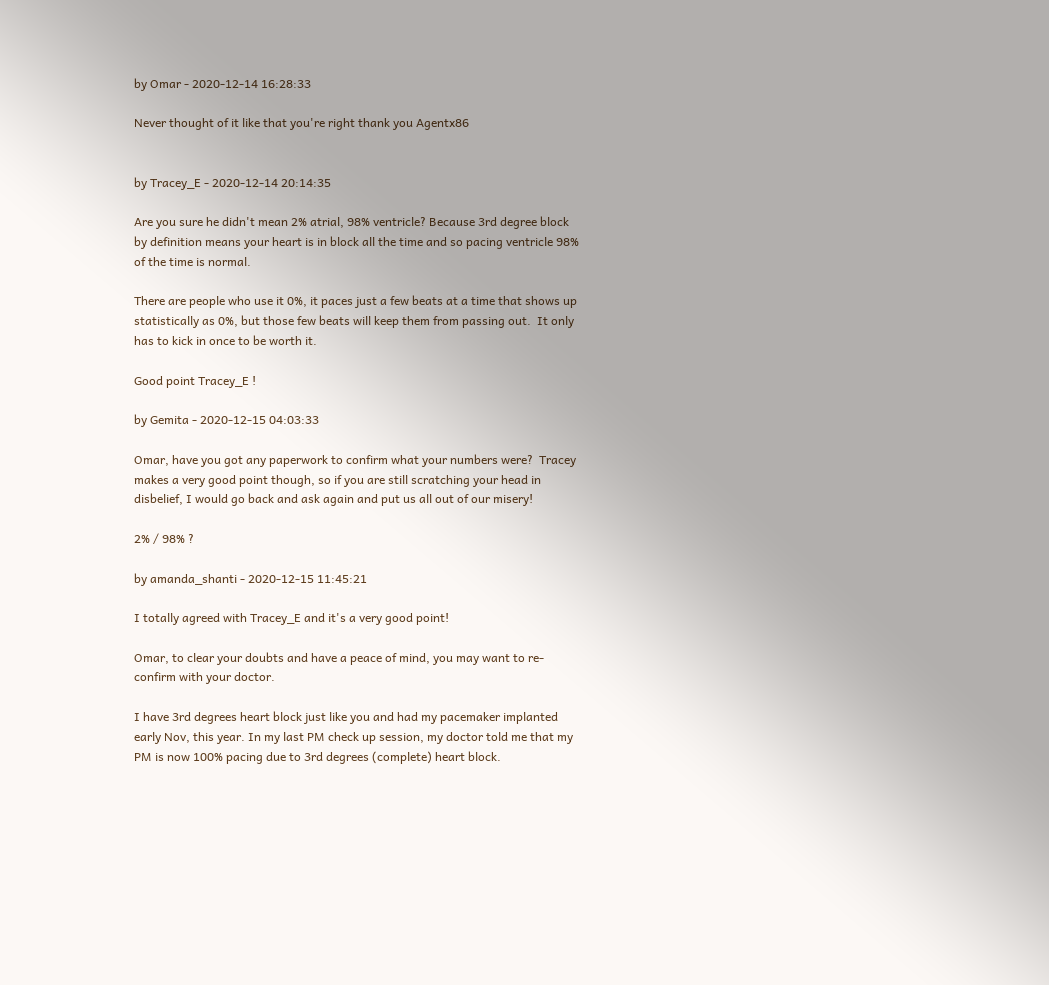by Omar - 2020-12-14 16:28:33

Never thought of it like that you're right thank you Agentx86


by Tracey_E - 2020-12-14 20:14:35

Are you sure he didn't mean 2% atrial, 98% ventricle? Because 3rd degree block by definition means your heart is in block all the time and so pacing ventricle 98% of the time is normal.

There are people who use it 0%, it paces just a few beats at a time that shows up statistically as 0%, but those few beats will keep them from passing out.  It only has to kick in once to be worth it.

Good point Tracey_E !

by Gemita - 2020-12-15 04:03:33

Omar, have you got any paperwork to confirm what your numbers were?  Tracey makes a very good point though, so if you are still scratching your head in disbelief, I would go back and ask again and put us all out of our misery!

2% / 98% ?

by amanda_shanti - 2020-12-15 11:45:21

I totally agreed with Tracey_E and it's a very good point!

Omar, to clear your doubts and have a peace of mind, you may want to re-confirm with your doctor.

I have 3rd degrees heart block just like you and had my pacemaker implanted early Nov, this year. In my last PM check up session, my doctor told me that my PM is now 100% pacing due to 3rd degrees (complete) heart block.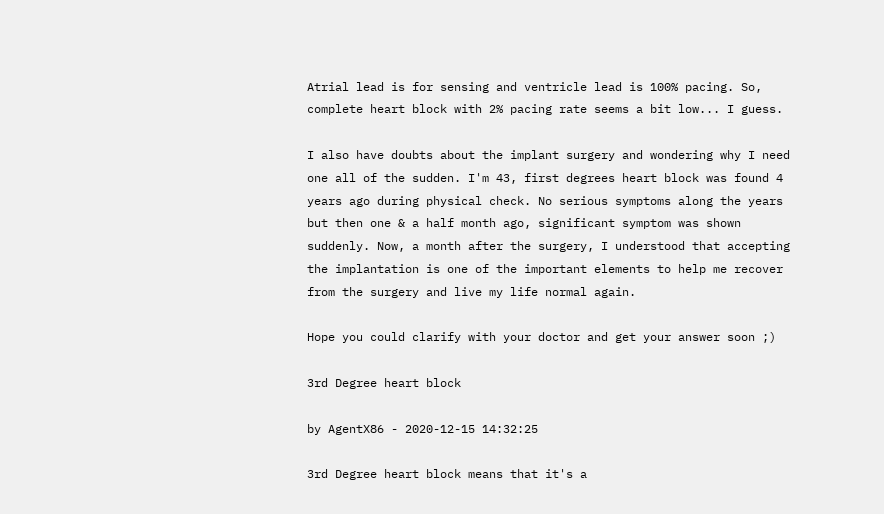Atrial lead is for sensing and ventricle lead is 100% pacing. So, complete heart block with 2% pacing rate seems a bit low... I guess.

I also have doubts about the implant surgery and wondering why I need one all of the sudden. I'm 43, first degrees heart block was found 4 years ago during physical check. No serious symptoms along the years but then one & a half month ago, significant symptom was shown suddenly. Now, a month after the surgery, I understood that accepting the implantation is one of the important elements to help me recover from the surgery and live my life normal again.

Hope you could clarify with your doctor and get your answer soon ;)

3rd Degree heart block

by AgentX86 - 2020-12-15 14:32:25

3rd Degree heart block means that it's a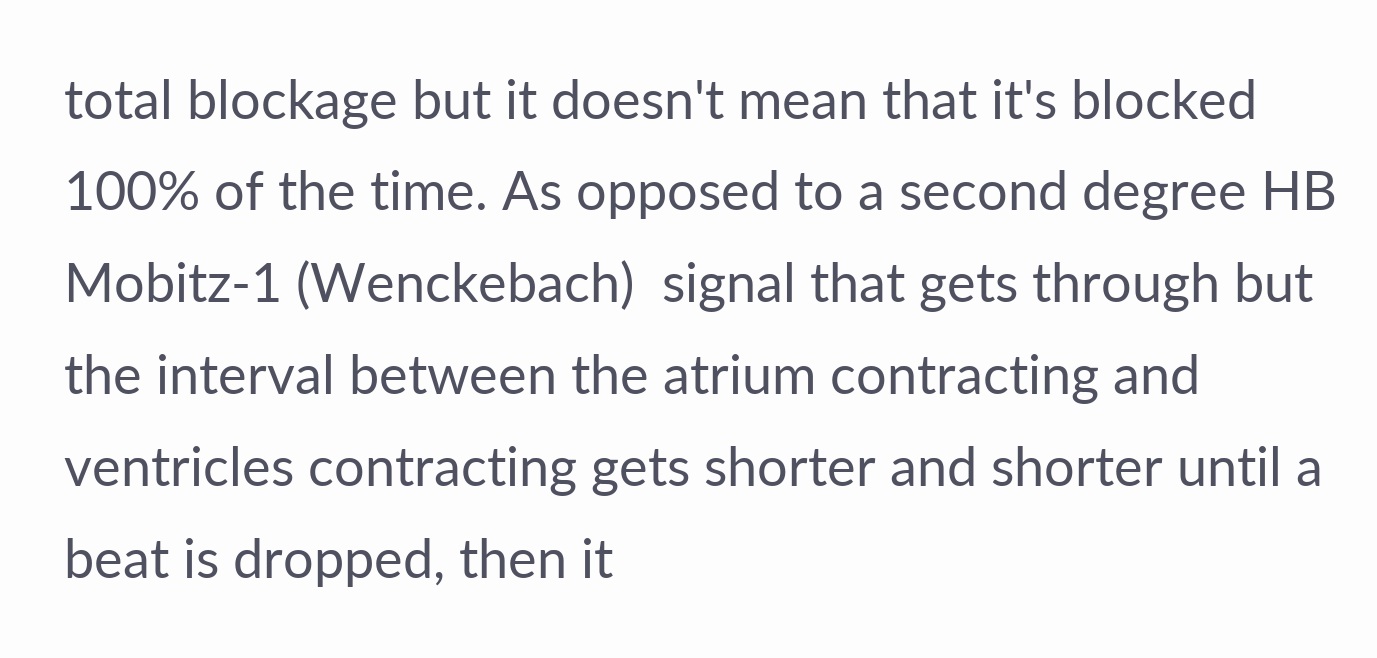total blockage but it doesn't mean that it's blocked 100% of the time. As opposed to a second degree HB Mobitz-1 (Wenckebach)  signal that gets through but the interval between the atrium contracting and ventricles contracting gets shorter and shorter until a beat is dropped, then it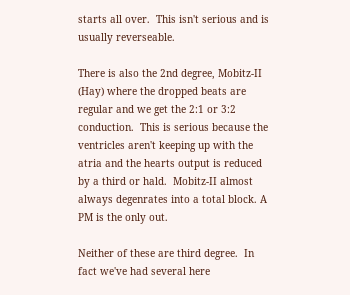starts all over.  This isn't serious and is usually reverseable.

There is also the 2nd degree, Mobitz-II (Hay) where the dropped beats are regular and we get the 2:1 or 3:2 conduction.  This is serious because the ventricles aren't keeping up with the atria and the hearts output is reduced by a third or hald.  Mobitz-II almost always degenrates into a total block. A PM is the only out.

Neither of these are third degree.  In fact we've had several here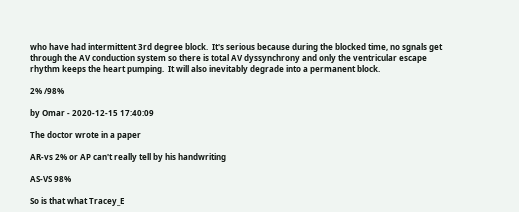who have had intermittent 3rd degree block.  It's serious because during the blocked time, no sgnals get through the AV conduction system so there is total AV dyssynchrony and only the ventricular escape rhythm keeps the heart pumping.  It will also inevitably degrade into a permanent block.

2% /98%

by Omar - 2020-12-15 17:40:09

The doctor wrote in a paper

AR-vs 2% or AP can't really tell by his handwriting

AS-VS 98%

So is that what Tracey_E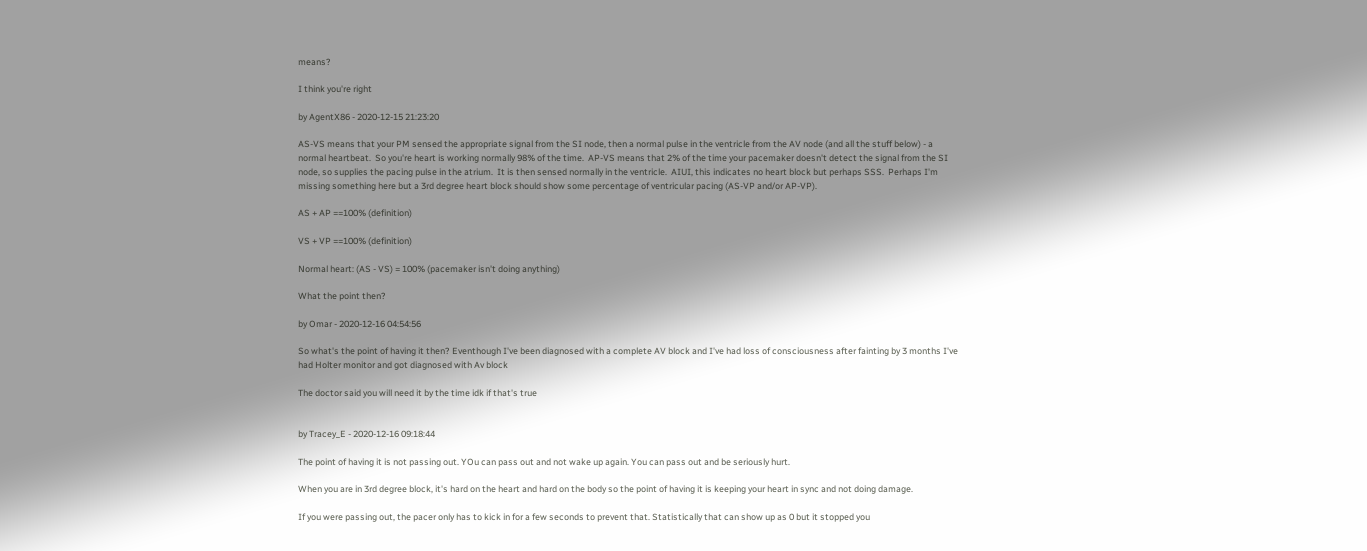means?

I think you're right

by AgentX86 - 2020-12-15 21:23:20

AS-VS means that your PM sensed the appropriate signal from the SI node, then a normal pulse in the ventricle from the AV node (and all the stuff below) - a normal heartbeat.  So you're heart is working normally 98% of the time.  AP-VS means that 2% of the time your pacemaker doesn't detect the signal from the SI node, so supplies the pacing pulse in the atrium.  It is then sensed normally in the ventricle.  AIUI, this indicates no heart block but perhaps SSS.  Perhaps I'm missing something here but a 3rd degree heart block should show some percentage of ventricular pacing (AS-VP and/or AP-VP).

AS + AP ==100% (definition)

VS + VP ==100% (definition)

Normal heart: (AS - VS) = 100% (pacemaker isn't doing anything)

What the point then?

by Omar - 2020-12-16 04:54:56

So what's the point of having it then? Eventhough I've been diagnosed with a complete AV block and I've had loss of consciousness after fainting by 3 months I've had Holter monitor and got diagnosed with Av block

The doctor said you will need it by the time idk if that's true


by Tracey_E - 2020-12-16 09:18:44

The point of having it is not passing out. YOu can pass out and not wake up again. You can pass out and be seriously hurt.

When you are in 3rd degree block, it's hard on the heart and hard on the body so the point of having it is keeping your heart in sync and not doing damage.

If you were passing out, the pacer only has to kick in for a few seconds to prevent that. Statistically that can show up as 0 but it stopped you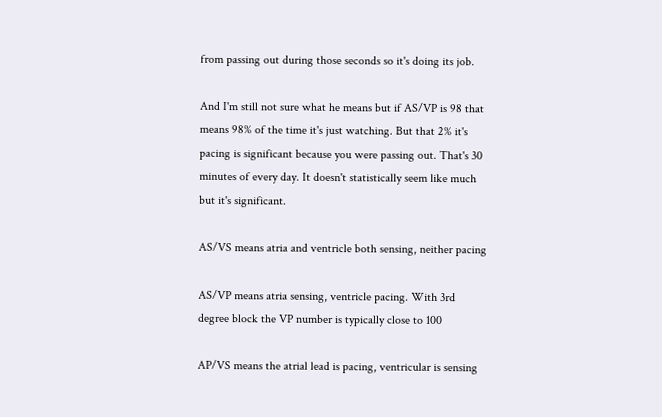from passing out during those seconds so it's doing its job.

And I'm still not sure what he means but if AS/VP is 98 that means 98% of the time it's just watching. But that 2% it's pacing is significant because you were passing out. That's 30 minutes of every day. It doesn't statistically seem like much but it's significant.

AS/VS means atria and ventricle both sensing, neither pacing

AS/VP means atria sensing, ventricle pacing. With 3rd degree block the VP number is typically close to 100

AP/VS means the atrial lead is pacing, ventricular is sensing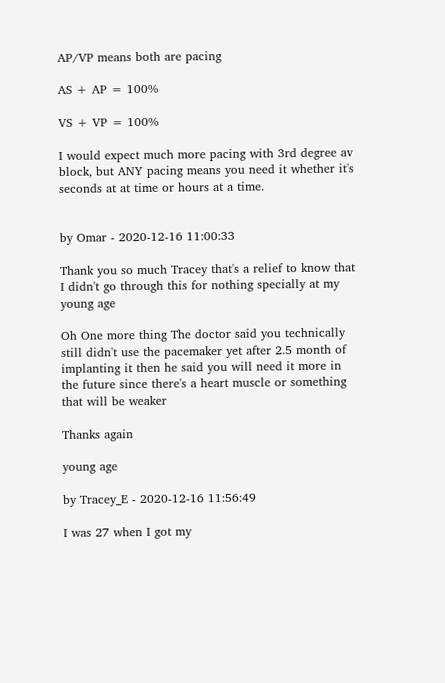AP/VP means both are pacing

AS + AP = 100%

VS + VP = 100%

I would expect much more pacing with 3rd degree av block, but ANY pacing means you need it whether it's seconds at at time or hours at a time.


by Omar - 2020-12-16 11:00:33

Thank you so much Tracey that's a relief to know that I didn't go through this for nothing specially at my young age

Oh One more thing The doctor said you technically still didn't use the pacemaker yet after 2.5 month of implanting it then he said you will need it more in the future since there's a heart muscle or something that will be weaker

Thanks again

young age

by Tracey_E - 2020-12-16 11:56:49

I was 27 when I got my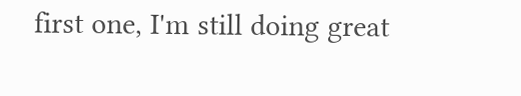first one, I'm still doing great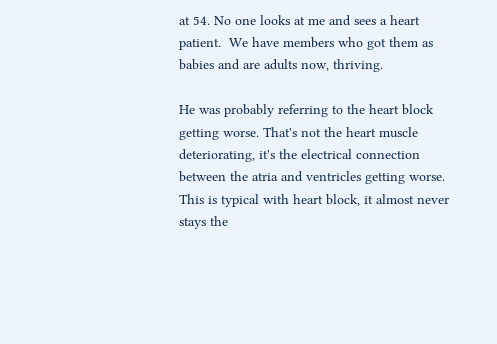at 54. No one looks at me and sees a heart patient.  We have members who got them as babies and are adults now, thriving.

He was probably referring to the heart block getting worse. That's not the heart muscle deteriorating, it's the electrical connection between the atria and ventricles getting worse. This is typical with heart block, it almost never stays the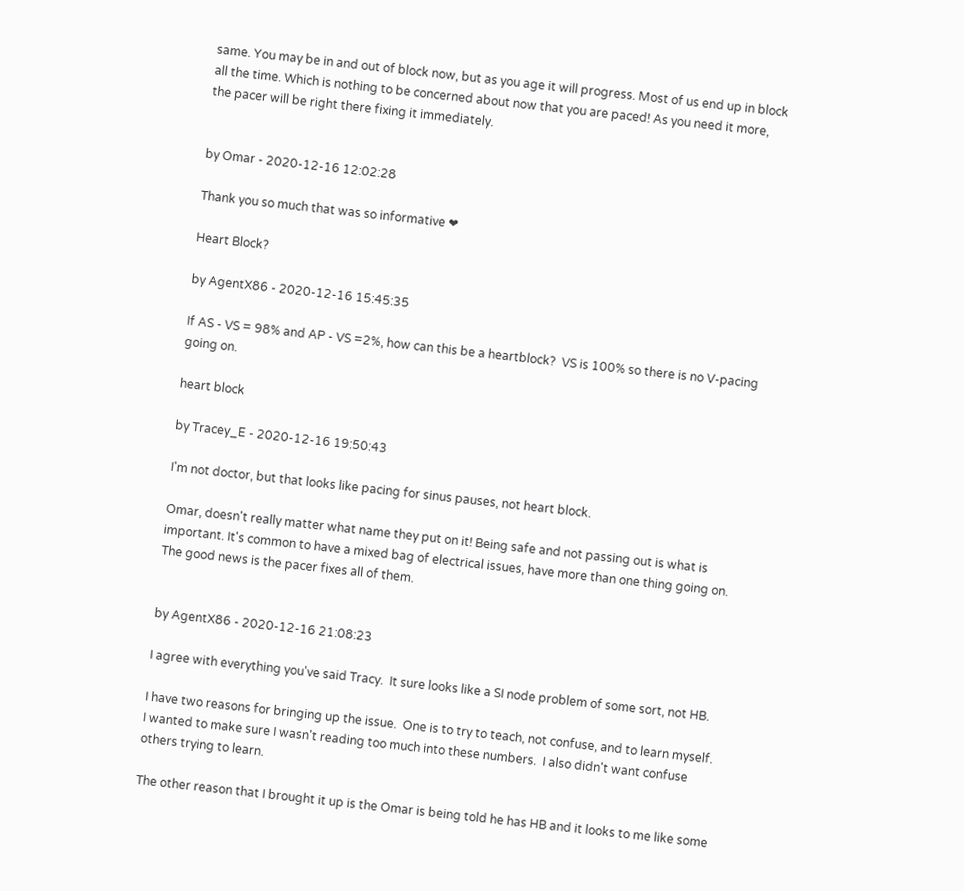same. You may be in and out of block now, but as you age it will progress. Most of us end up in block all the time. Which is nothing to be concerned about now that you are paced! As you need it more, the pacer will be right there fixing it immediately.


by Omar - 2020-12-16 12:02:28

Thank you so much that was so informative ❤

Heart Block?

by AgentX86 - 2020-12-16 15:45:35

If AS - VS = 98% and AP - VS =2%, how can this be a heartblock?  VS is 100% so there is no V-pacing going on.

heart block

by Tracey_E - 2020-12-16 19:50:43

I'm not doctor, but that looks like pacing for sinus pauses, not heart block.

Omar, doesn't really matter what name they put on it! Being safe and not passing out is what is important. It's common to have a mixed bag of electrical issues, have more than one thing going on. The good news is the pacer fixes all of them.


by AgentX86 - 2020-12-16 21:08:23

I agree with everything you've said Tracy.  It sure looks like a SI node problem of some sort, not HB.

I have two reasons for bringing up the issue.  One is to try to teach, not confuse, and to learn myself.  I wanted to make sure I wasn't reading too much into these numbers.  I also didn't want confuse others trying to learn.

The other reason that I brought it up is the Omar is being told he has HB and it looks to me like some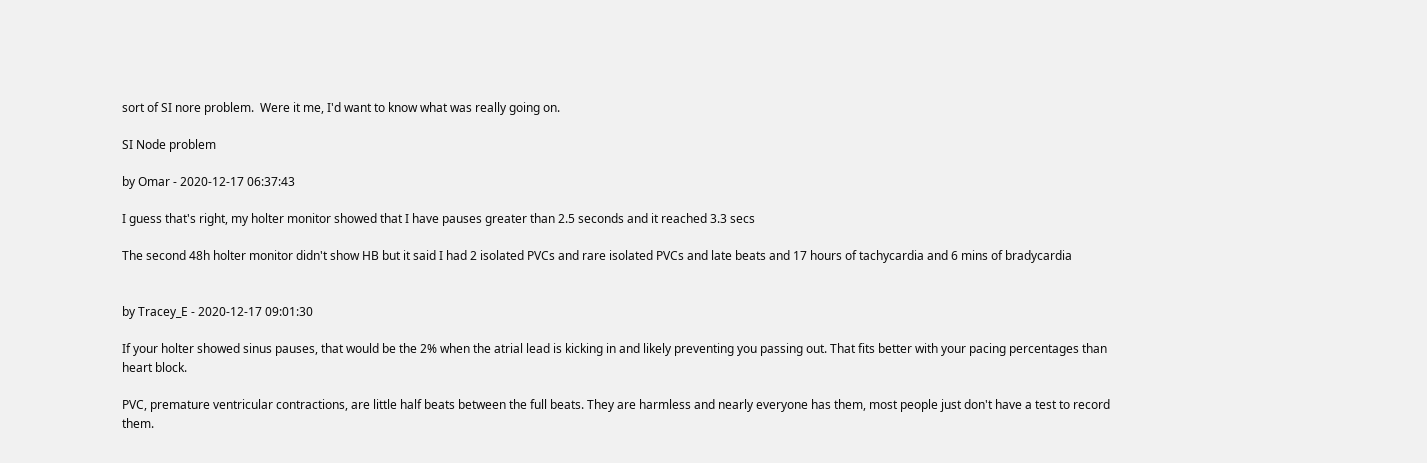sort of SI nore problem.  Were it me, I'd want to know what was really going on.

SI Node problem

by Omar - 2020-12-17 06:37:43

I guess that's right, my holter monitor showed that I have pauses greater than 2.5 seconds and it reached 3.3 secs

The second 48h holter monitor didn't show HB but it said I had 2 isolated PVCs and rare isolated PVCs and late beats and 17 hours of tachycardia and 6 mins of bradycardia


by Tracey_E - 2020-12-17 09:01:30

If your holter showed sinus pauses, that would be the 2% when the atrial lead is kicking in and likely preventing you passing out. That fits better with your pacing percentages than heart block.

PVC, premature ventricular contractions, are little half beats between the full beats. They are harmless and nearly everyone has them, most people just don't have a test to record them.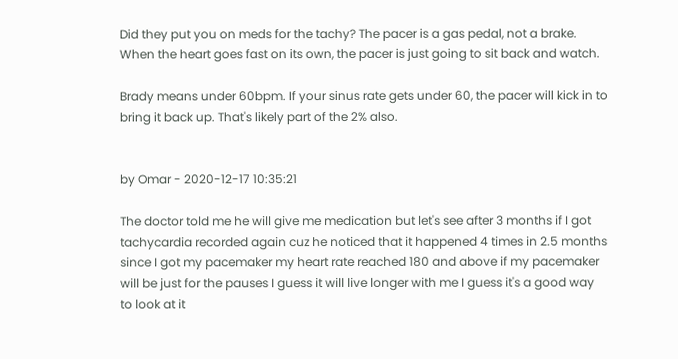Did they put you on meds for the tachy? The pacer is a gas pedal, not a brake. When the heart goes fast on its own, the pacer is just going to sit back and watch.

Brady means under 60bpm. If your sinus rate gets under 60, the pacer will kick in to bring it back up. That's likely part of the 2% also.


by Omar - 2020-12-17 10:35:21

The doctor told me he will give me medication but let's see after 3 months if I got tachycardia recorded again cuz he noticed that it happened 4 times in 2.5 months since I got my pacemaker my heart rate reached 180 and above if my pacemaker will be just for the pauses I guess it will live longer with me I guess it's a good way to look at it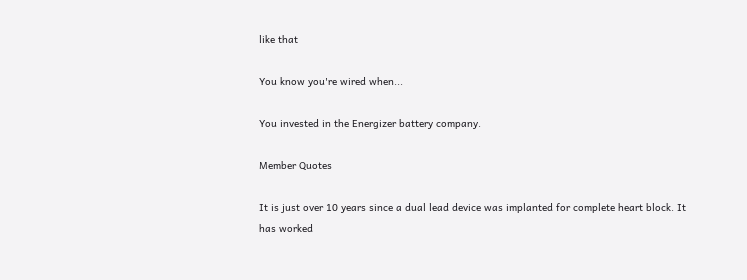like that

You know you're wired when...

You invested in the Energizer battery company.

Member Quotes

It is just over 10 years since a dual lead device was implanted for complete heart block. It has worked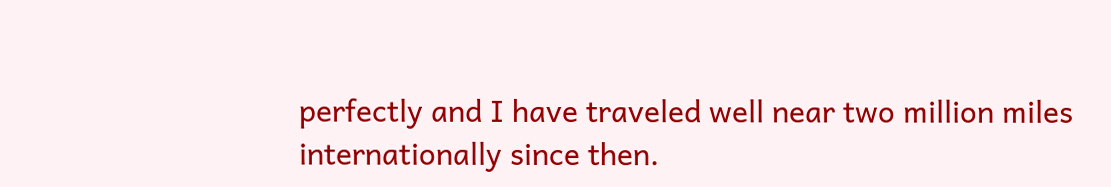perfectly and I have traveled well near two million miles internationally since then.